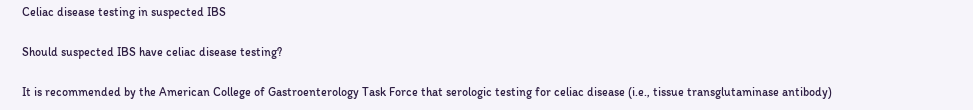Celiac disease testing in suspected IBS

Should suspected IBS have celiac disease testing?

It is recommended by the American College of Gastroenterology Task Force that serologic testing for celiac disease (i.e., tissue transglutaminase antibody)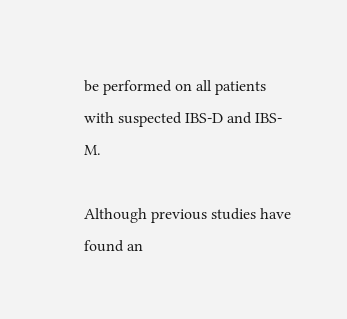be performed on all patients with suspected IBS-D and IBS-M.

Although previous studies have found an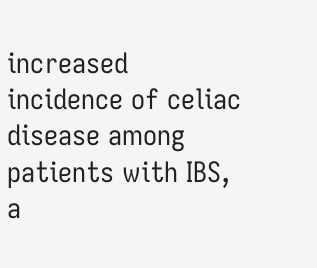increased incidence of celiac disease among patients with IBS, a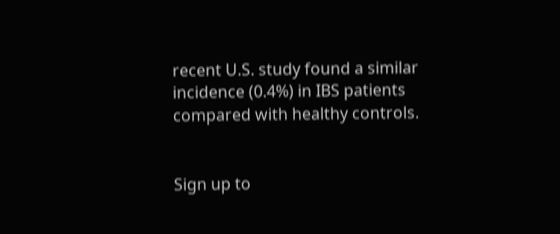recent U.S. study found a similar incidence (0.4%) in IBS patients compared with healthy controls.


Sign up to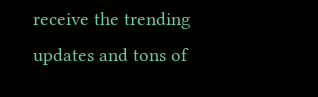receive the trending updates and tons of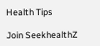Health Tips

Join SeekhealthZ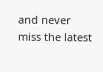and never miss the latest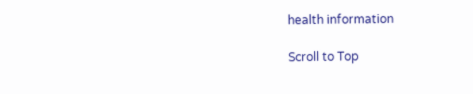health information

Scroll to Top